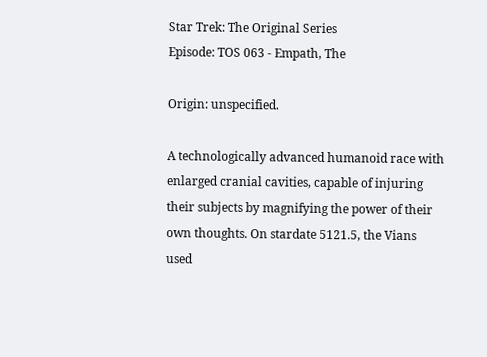Star Trek: The Original Series
Episode: TOS 063 - Empath, The

Origin: unspecified.

A technologically advanced humanoid race with enlarged cranial cavities, capable of injuring their subjects by magnifying the power of their own thoughts. On stardate 5121.5, the Vians used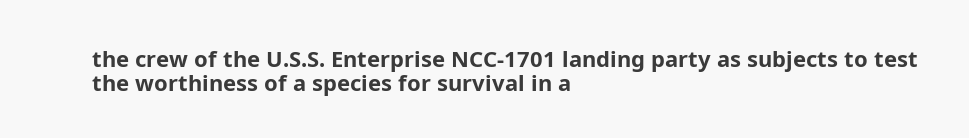the crew of the U.S.S. Enterprise NCC-1701 landing party as subjects to test the worthiness of a species for survival in a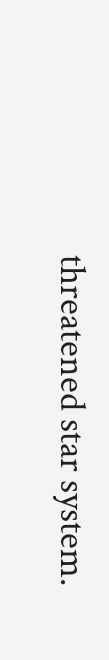threatened star system.